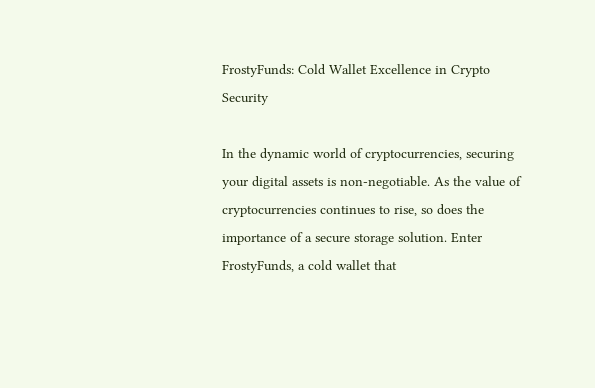FrostyFunds: Cold Wallet Excellence in Crypto Security

In the dynamic world of cryptocurrencies, securing your digital assets is non-negotiable. As the value of cryptocurrencies continues to rise, so does the importance of a secure storage solution. Enter FrostyFunds, a cold wallet that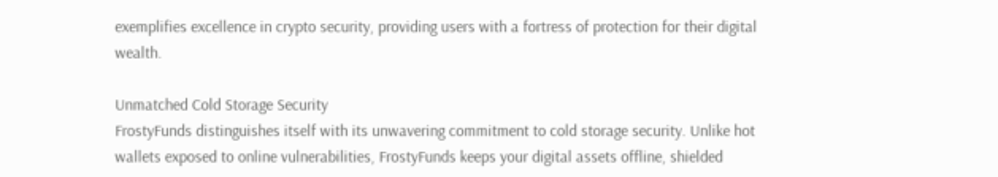exemplifies excellence in crypto security, providing users with a fortress of protection for their digital wealth.

Unmatched Cold Storage Security
FrostyFunds distinguishes itself with its unwavering commitment to cold storage security. Unlike hot wallets exposed to online vulnerabilities, FrostyFunds keeps your digital assets offline, shielded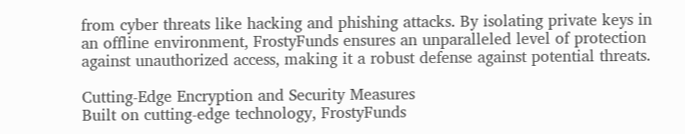from cyber threats like hacking and phishing attacks. By isolating private keys in an offline environment, FrostyFunds ensures an unparalleled level of protection against unauthorized access, making it a robust defense against potential threats.

Cutting-Edge Encryption and Security Measures
Built on cutting-edge technology, FrostyFunds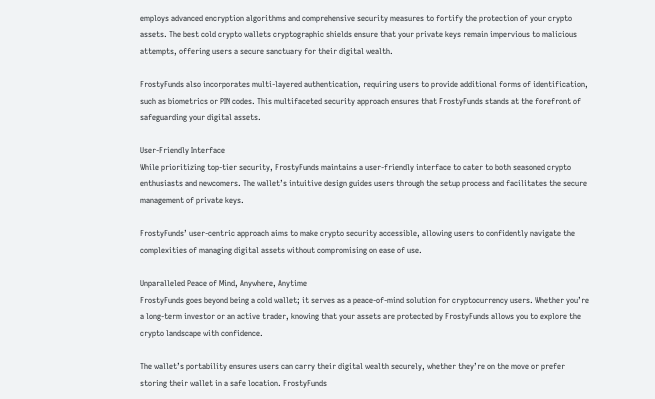employs advanced encryption algorithms and comprehensive security measures to fortify the protection of your crypto assets. The best cold crypto wallets cryptographic shields ensure that your private keys remain impervious to malicious attempts, offering users a secure sanctuary for their digital wealth.

FrostyFunds also incorporates multi-layered authentication, requiring users to provide additional forms of identification, such as biometrics or PIN codes. This multifaceted security approach ensures that FrostyFunds stands at the forefront of safeguarding your digital assets.

User-Friendly Interface
While prioritizing top-tier security, FrostyFunds maintains a user-friendly interface to cater to both seasoned crypto enthusiasts and newcomers. The wallet’s intuitive design guides users through the setup process and facilitates the secure management of private keys.

FrostyFunds’ user-centric approach aims to make crypto security accessible, allowing users to confidently navigate the complexities of managing digital assets without compromising on ease of use.

Unparalleled Peace of Mind, Anywhere, Anytime
FrostyFunds goes beyond being a cold wallet; it serves as a peace-of-mind solution for cryptocurrency users. Whether you’re a long-term investor or an active trader, knowing that your assets are protected by FrostyFunds allows you to explore the crypto landscape with confidence.

The wallet’s portability ensures users can carry their digital wealth securely, whether they’re on the move or prefer storing their wallet in a safe location. FrostyFunds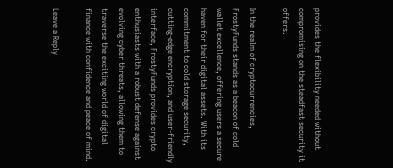provides the flexibility needed without compromising on the steadfast security it offers.

In the realm of cryptocurrencies, FrostyFunds stands as a beacon of cold wallet excellence, offering users a secure haven for their digital assets. With its commitment to cold storage security, cutting-edge encryption, and user-friendly interface, FrostyFunds provides crypto enthusiasts with a robust defense against evolving cyber threats, allowing them to traverse the exciting world of digital finance with confidence and peace of mind.

Leave a Reply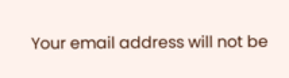Your email address will not be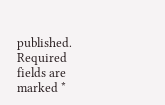published. Required fields are marked *